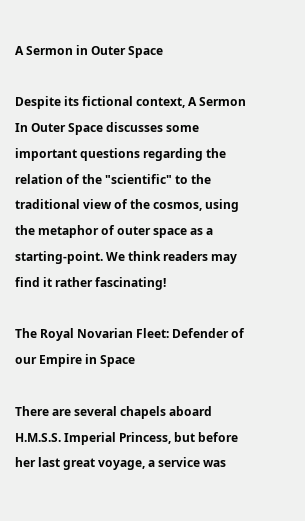A Sermon in Outer Space

Despite its fictional context, A Sermon In Outer Space discusses some important questions regarding the relation of the "scientific" to the traditional view of the cosmos, using the metaphor of outer space as a starting-point. We think readers may find it rather fascinating!

The Royal Novarian Fleet: Defender of our Empire in Space

There are several chapels aboard H.M.S.S. Imperial Princess, but before her last great voyage, a service was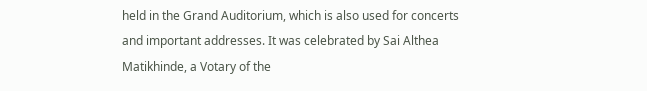held in the Grand Auditorium, which is also used for concerts and important addresses. It was celebrated by Sai Althea Matikhinde, a Votary of the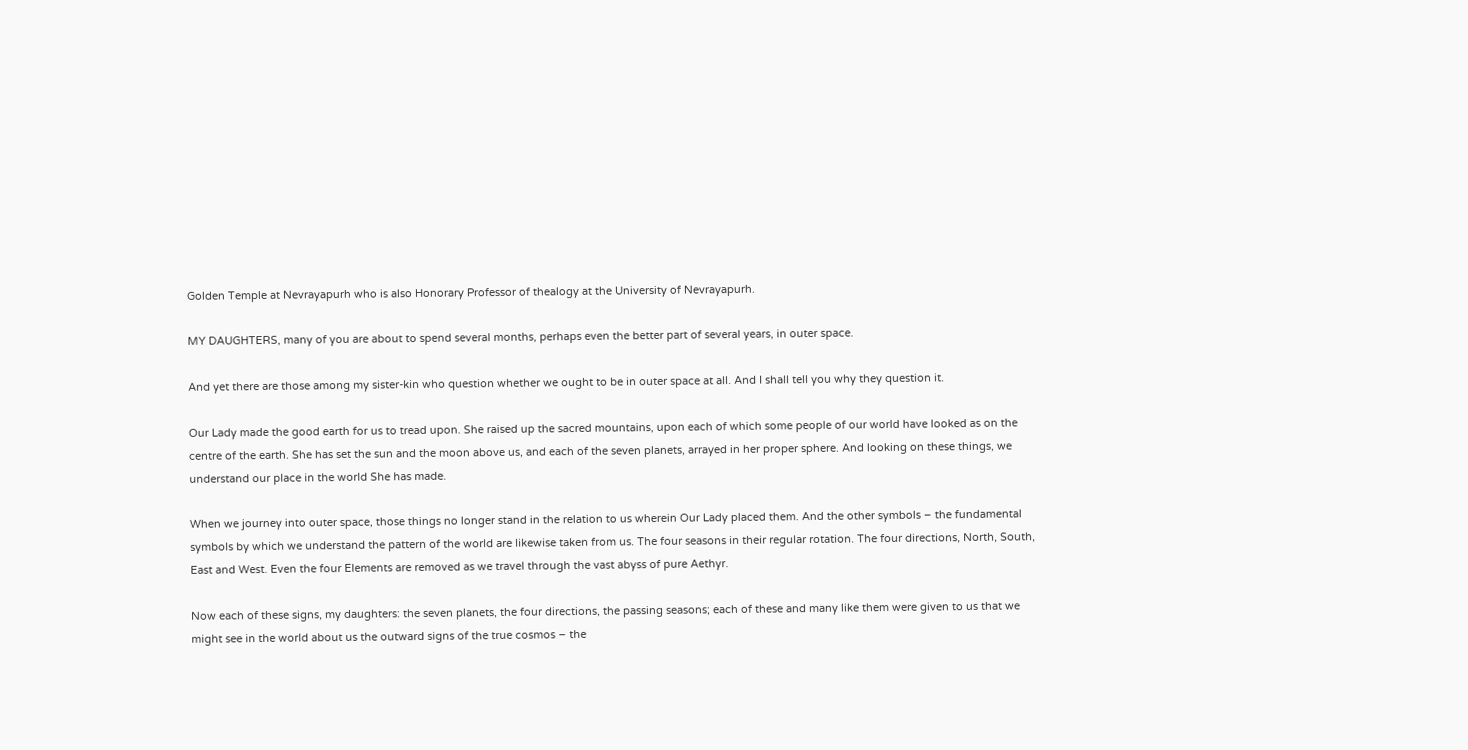Golden Temple at Nevrayapurh who is also Honorary Professor of thealogy at the University of Nevrayapurh.

MY DAUGHTERS, many of you are about to spend several months, perhaps even the better part of several years, in outer space.

And yet there are those among my sister-kin who question whether we ought to be in outer space at all. And I shall tell you why they question it.

Our Lady made the good earth for us to tread upon. She raised up the sacred mountains, upon each of which some people of our world have looked as on the centre of the earth. She has set the sun and the moon above us, and each of the seven planets, arrayed in her proper sphere. And looking on these things, we understand our place in the world She has made.

When we journey into outer space, those things no longer stand in the relation to us wherein Our Lady placed them. And the other symbols – the fundamental symbols by which we understand the pattern of the world are likewise taken from us. The four seasons in their regular rotation. The four directions, North, South, East and West. Even the four Elements are removed as we travel through the vast abyss of pure Aethyr.

Now each of these signs, my daughters: the seven planets, the four directions, the passing seasons; each of these and many like them were given to us that we might see in the world about us the outward signs of the true cosmos – the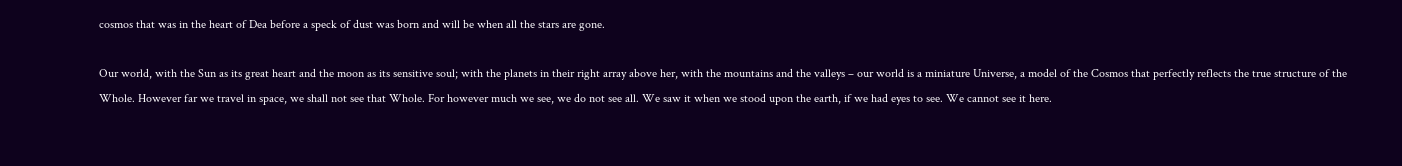cosmos that was in the heart of Dea before a speck of dust was born and will be when all the stars are gone.

Our world, with the Sun as its great heart and the moon as its sensitive soul; with the planets in their right array above her, with the mountains and the valleys – our world is a miniature Universe, a model of the Cosmos that perfectly reflects the true structure of the Whole. However far we travel in space, we shall not see that Whole. For however much we see, we do not see all. We saw it when we stood upon the earth, if we had eyes to see. We cannot see it here.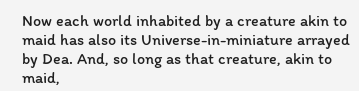Now each world inhabited by a creature akin to maid has also its Universe-in-miniature arrayed by Dea. And, so long as that creature, akin to maid,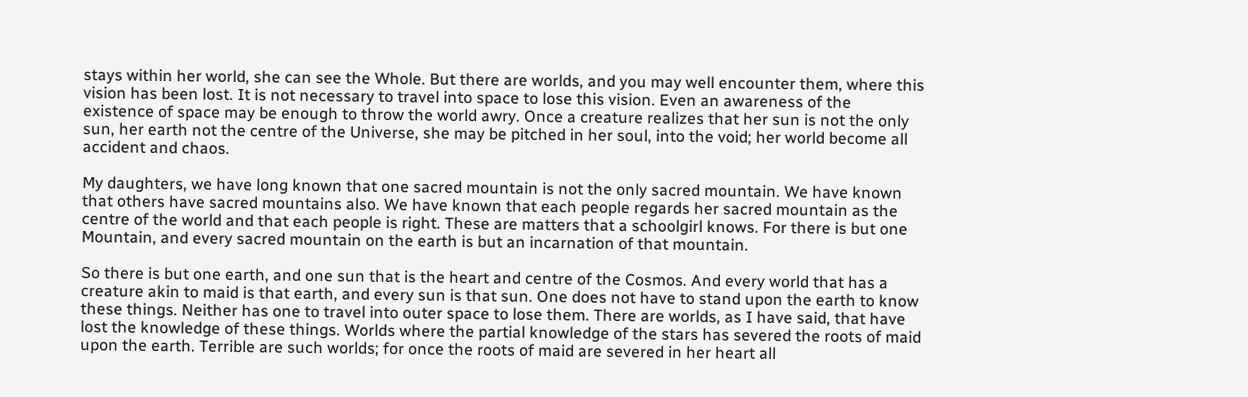stays within her world, she can see the Whole. But there are worlds, and you may well encounter them, where this vision has been lost. It is not necessary to travel into space to lose this vision. Even an awareness of the existence of space may be enough to throw the world awry. Once a creature realizes that her sun is not the only sun, her earth not the centre of the Universe, she may be pitched in her soul, into the void; her world become all accident and chaos.

My daughters, we have long known that one sacred mountain is not the only sacred mountain. We have known that others have sacred mountains also. We have known that each people regards her sacred mountain as the centre of the world and that each people is right. These are matters that a schoolgirl knows. For there is but one Mountain, and every sacred mountain on the earth is but an incarnation of that mountain.

So there is but one earth, and one sun that is the heart and centre of the Cosmos. And every world that has a creature akin to maid is that earth, and every sun is that sun. One does not have to stand upon the earth to know these things. Neither has one to travel into outer space to lose them. There are worlds, as I have said, that have lost the knowledge of these things. Worlds where the partial knowledge of the stars has severed the roots of maid upon the earth. Terrible are such worlds; for once the roots of maid are severed in her heart all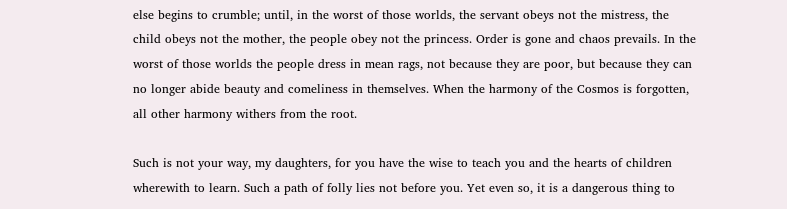else begins to crumble; until, in the worst of those worlds, the servant obeys not the mistress, the child obeys not the mother, the people obey not the princess. Order is gone and chaos prevails. In the worst of those worlds the people dress in mean rags, not because they are poor, but because they can no longer abide beauty and comeliness in themselves. When the harmony of the Cosmos is forgotten, all other harmony withers from the root.

Such is not your way, my daughters, for you have the wise to teach you and the hearts of children wherewith to learn. Such a path of folly lies not before you. Yet even so, it is a dangerous thing to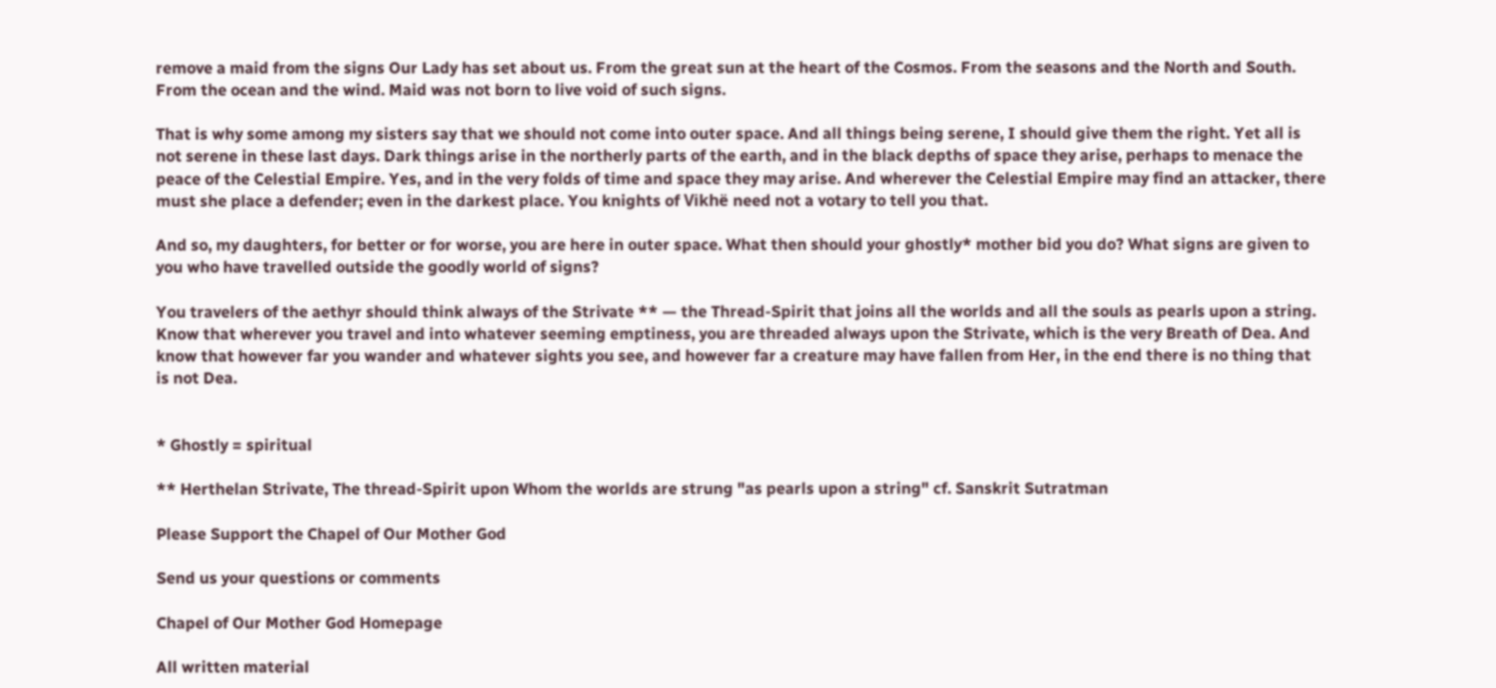remove a maid from the signs Our Lady has set about us. From the great sun at the heart of the Cosmos. From the seasons and the North and South. From the ocean and the wind. Maid was not born to live void of such signs.

That is why some among my sisters say that we should not come into outer space. And all things being serene, I should give them the right. Yet all is not serene in these last days. Dark things arise in the northerly parts of the earth, and in the black depths of space they arise, perhaps to menace the peace of the Celestial Empire. Yes, and in the very folds of time and space they may arise. And wherever the Celestial Empire may find an attacker, there must she place a defender; even in the darkest place. You knights of Vikhë need not a votary to tell you that.

And so, my daughters, for better or for worse, you are here in outer space. What then should your ghostly* mother bid you do? What signs are given to you who have travelled outside the goodly world of signs?

You travelers of the aethyr should think always of the Strivate ** — the Thread-Spirit that joins all the worlds and all the souls as pearls upon a string. Know that wherever you travel and into whatever seeming emptiness, you are threaded always upon the Strivate, which is the very Breath of Dea. And know that however far you wander and whatever sights you see, and however far a creature may have fallen from Her, in the end there is no thing that is not Dea.


* Ghostly = spiritual

** Herthelan Strivate, The thread-Spirit upon Whom the worlds are strung "as pearls upon a string" cf. Sanskrit Sutratman

Please Support the Chapel of Our Mother God

Send us your questions or comments

Chapel of Our Mother God Homepage

All written material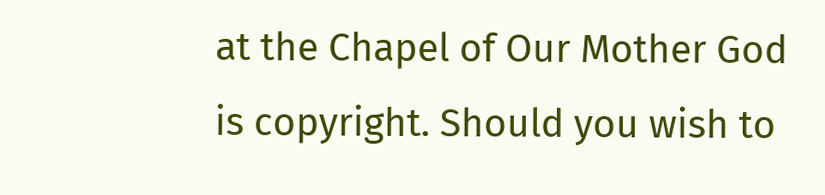at the Chapel of Our Mother God is copyright. Should you wish to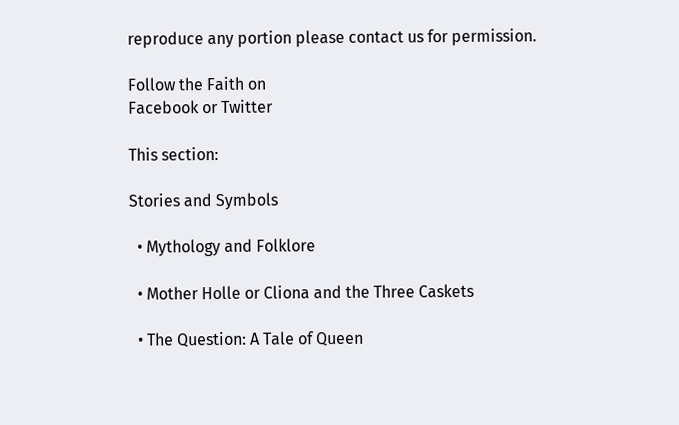reproduce any portion please contact us for permission.

Follow the Faith on
Facebook or Twitter

This section:

Stories and Symbols

  • Mythology and Folklore

  • Mother Holle or Cliona and the Three Caskets

  • The Question: A Tale of Queen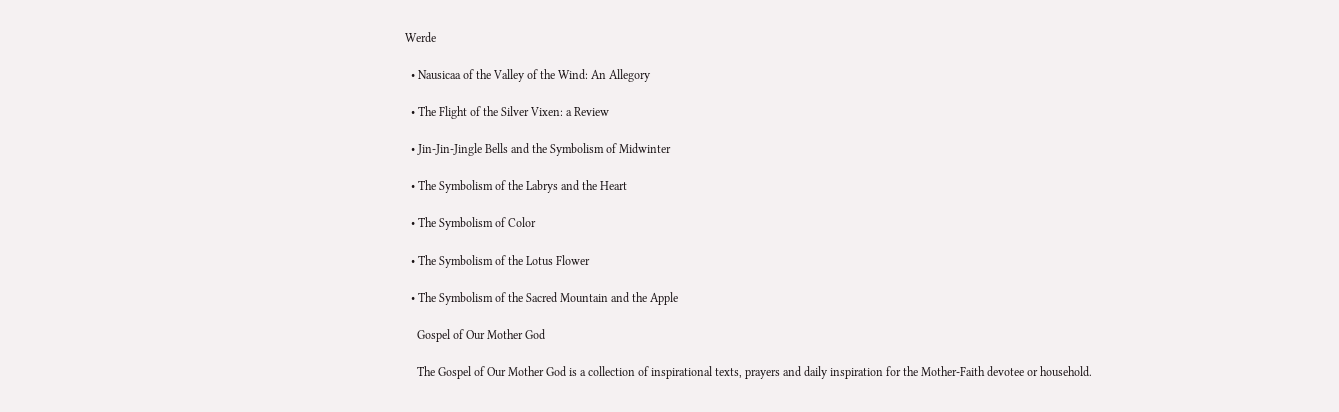Werde

  • Nausicaa of the Valley of the Wind: An Allegory

  • The Flight of the Silver Vixen: a Review

  • Jin-Jin-Jingle Bells and the Symbolism of Midwinter

  • The Symbolism of the Labrys and the Heart

  • The Symbolism of Color

  • The Symbolism of the Lotus Flower

  • The Symbolism of the Sacred Mountain and the Apple

    Gospel of Our Mother God

    The Gospel of Our Mother God is a collection of inspirational texts, prayers and daily inspiration for the Mother-Faith devotee or household.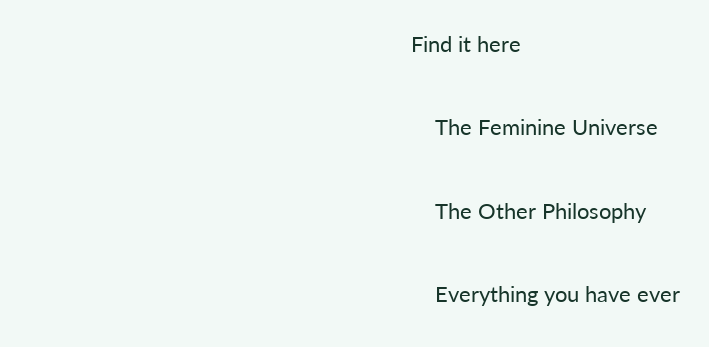Find it here

    The Feminine Universe

    The Other Philosophy

    Everything you have ever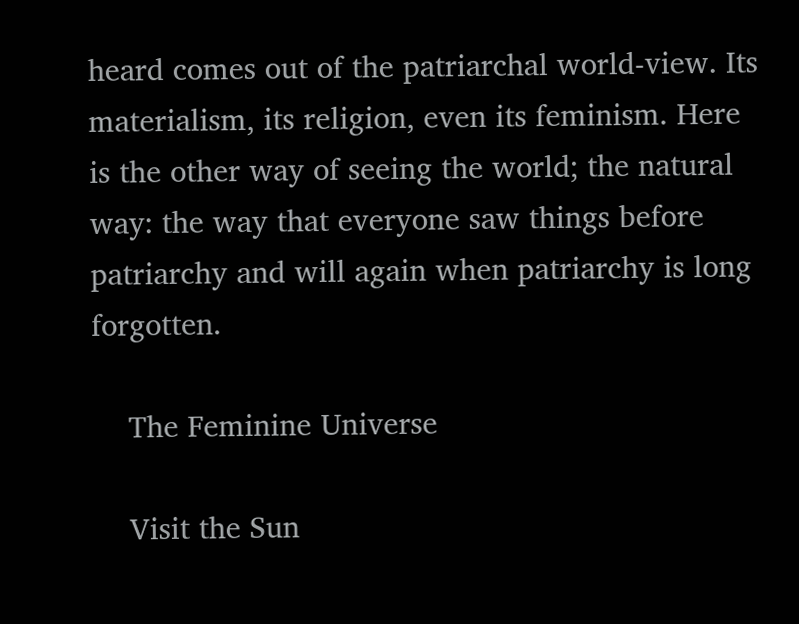heard comes out of the patriarchal world-view. Its materialism, its religion, even its feminism. Here is the other way of seeing the world; the natural way: the way that everyone saw things before patriarchy and will again when patriarchy is long forgotten.

    The Feminine Universe

    Visit the Sun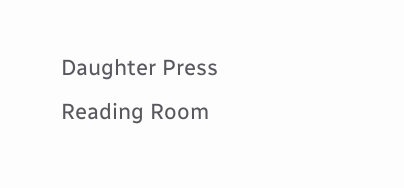Daughter Press Reading Room